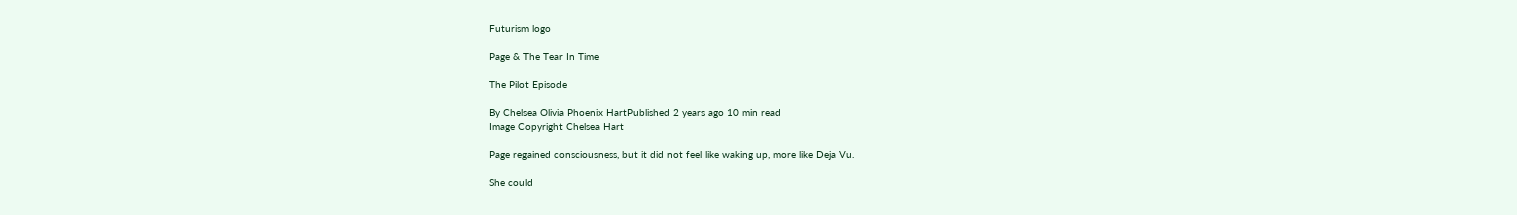Futurism logo

Page & The Tear In Time

The Pilot Episode

By Chelsea Olivia Phoenix HartPublished 2 years ago 10 min read
Image Copyright Chelsea Hart

Page regained consciousness, but it did not feel like waking up, more like Deja Vu.

She could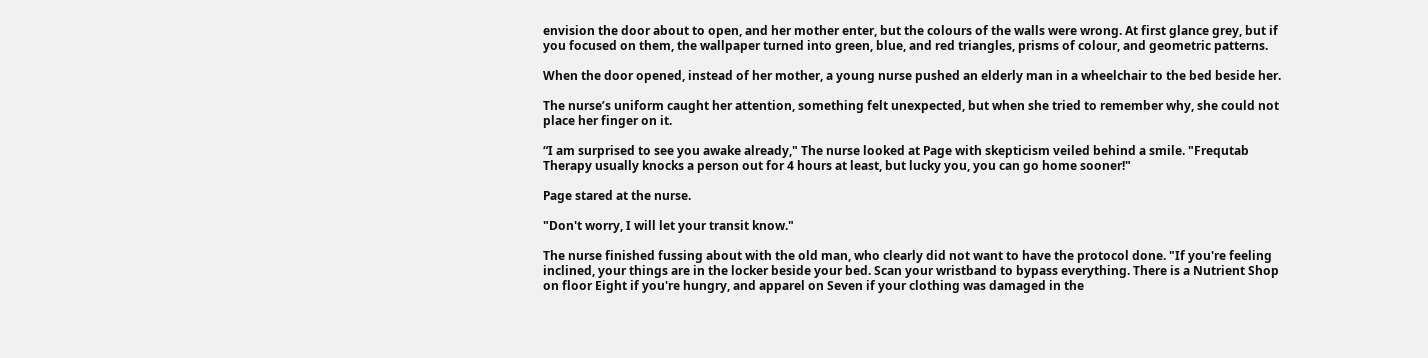envision the door about to open, and her mother enter, but the colours of the walls were wrong. At first glance grey, but if you focused on them, the wallpaper turned into green, blue, and red triangles, prisms of colour, and geometric patterns.

When the door opened, instead of her mother, a young nurse pushed an elderly man in a wheelchair to the bed beside her.

The nurse’s uniform caught her attention, something felt unexpected, but when she tried to remember why, she could not place her finger on it.

“I am surprised to see you awake already," The nurse looked at Page with skepticism veiled behind a smile. "Frequtab Therapy usually knocks a person out for 4 hours at least, but lucky you, you can go home sooner!"

Page stared at the nurse.

"Don't worry, I will let your transit know."

The nurse finished fussing about with the old man, who clearly did not want to have the protocol done. "If you're feeling inclined, your things are in the locker beside your bed. Scan your wristband to bypass everything. There is a Nutrient Shop on floor Eight if you're hungry, and apparel on Seven if your clothing was damaged in the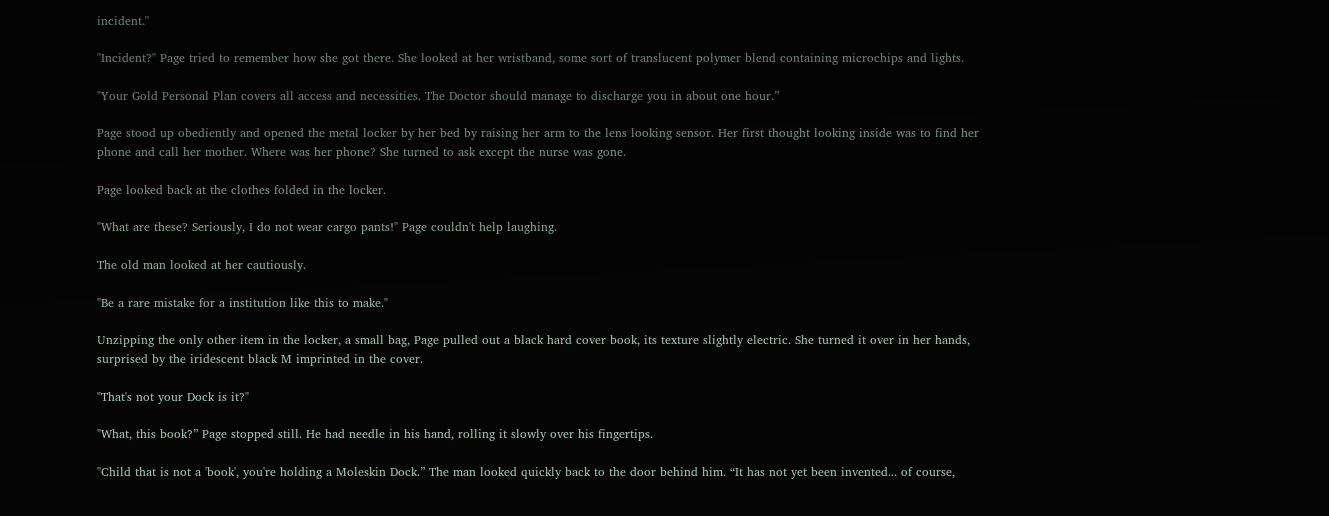incident."

"Incident?" Page tried to remember how she got there. She looked at her wristband, some sort of translucent polymer blend containing microchips and lights.

"Your Gold Personal Plan covers all access and necessities. The Doctor should manage to discharge you in about one hour.”

Page stood up obediently and opened the metal locker by her bed by raising her arm to the lens looking sensor. Her first thought looking inside was to find her phone and call her mother. Where was her phone? She turned to ask except the nurse was gone.

Page looked back at the clothes folded in the locker.

"What are these? Seriously, I do not wear cargo pants!" Page couldn't help laughing.

The old man looked at her cautiously.

"Be a rare mistake for a institution like this to make."

Unzipping the only other item in the locker, a small bag, Page pulled out a black hard cover book, its texture slightly electric. She turned it over in her hands, surprised by the iridescent black M imprinted in the cover.

"That's not your Dock is it?"

"What, this book?” Page stopped still. He had needle in his hand, rolling it slowly over his fingertips.

"Child that is not a 'book', you're holding a Moleskin Dock.” The man looked quickly back to the door behind him. “It has not yet been invented... of course,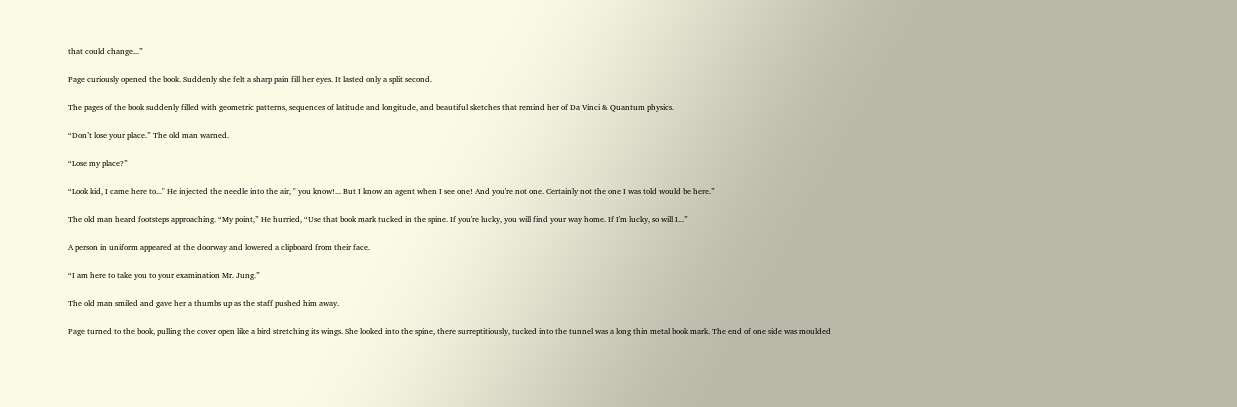that could change...”

Page curiously opened the book. Suddenly she felt a sharp pain fill her eyes. It lasted only a split second.

The pages of the book suddenly filled with geometric patterns, sequences of latitude and longitude, and beautiful sketches that remind her of Da Vinci & Quantum physics.

“Don’t lose your place.” The old man warned.

“Lose my place?”

“Look kid, I came here to..." He injected the needle into the air, " you know!... But I know an agent when I see one! And you're not one. Certainly not the one I was told would be here.”

The old man heard footsteps approaching. “My point,” He hurried, “Use that book mark tucked in the spine. If you're lucky, you will find your way home. If I'm lucky, so will I...”

A person in uniform appeared at the doorway and lowered a clipboard from their face.

“I am here to take you to your examination Mr. Jung.”

The old man smiled and gave her a thumbs up as the staff pushed him away.

Page turned to the book, pulling the cover open like a bird stretching its wings. She looked into the spine, there surreptitiously, tucked into the tunnel was a long thin metal book mark. The end of one side was moulded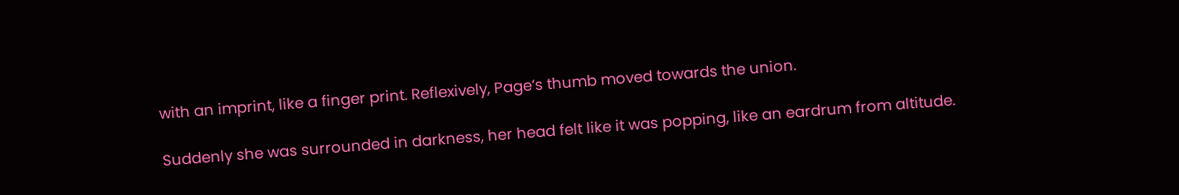with an imprint, like a finger print. Reflexively, Page’s thumb moved towards the union.

Suddenly she was surrounded in darkness, her head felt like it was popping, like an eardrum from altitude.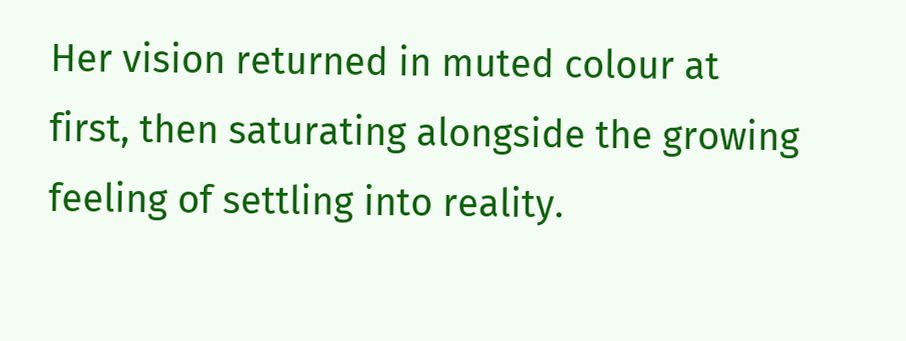Her vision returned in muted colour at first, then saturating alongside the growing feeling of settling into reality.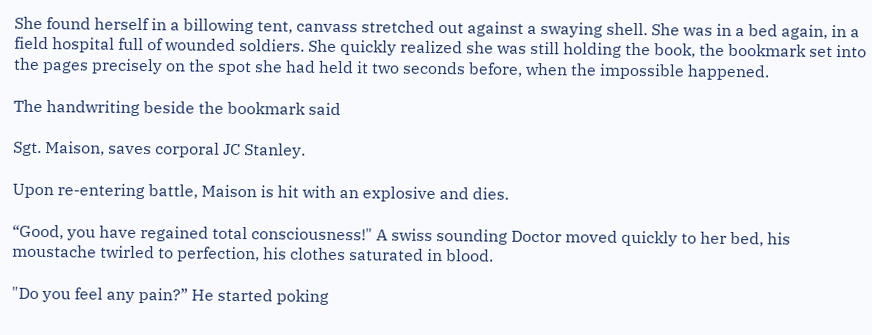She found herself in a billowing tent, canvass stretched out against a swaying shell. She was in a bed again, in a field hospital full of wounded soldiers. She quickly realized she was still holding the book, the bookmark set into the pages precisely on the spot she had held it two seconds before, when the impossible happened.

The handwriting beside the bookmark said

Sgt. Maison, saves corporal JC Stanley.

Upon re-entering battle, Maison is hit with an explosive and dies.

“Good, you have regained total consciousness!" A swiss sounding Doctor moved quickly to her bed, his moustache twirled to perfection, his clothes saturated in blood.

"Do you feel any pain?” He started poking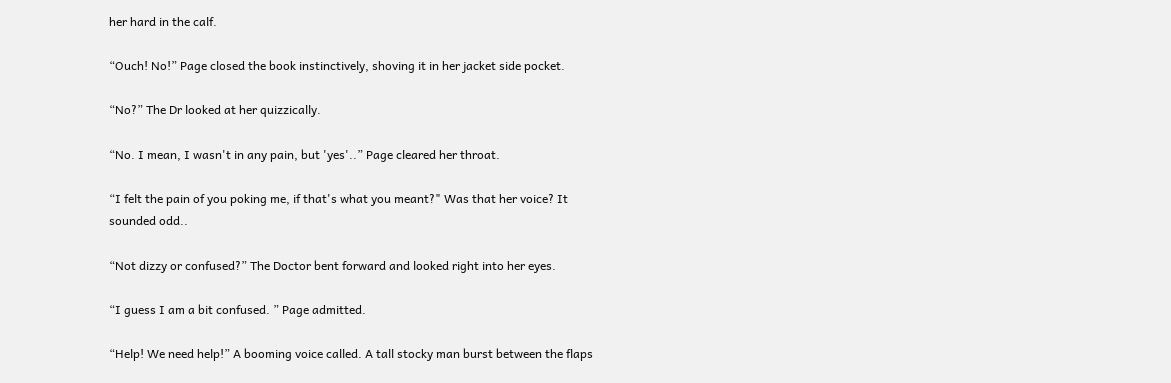her hard in the calf.

“Ouch! No!” Page closed the book instinctively, shoving it in her jacket side pocket.

“No?” The Dr looked at her quizzically.

“No. I mean, I wasn't in any pain, but 'yes'..” Page cleared her throat.

“I felt the pain of you poking me, if that's what you meant?" Was that her voice? It sounded odd..

“Not dizzy or confused?” The Doctor bent forward and looked right into her eyes.

“I guess I am a bit confused. ” Page admitted.

“Help! We need help!” A booming voice called. A tall stocky man burst between the flaps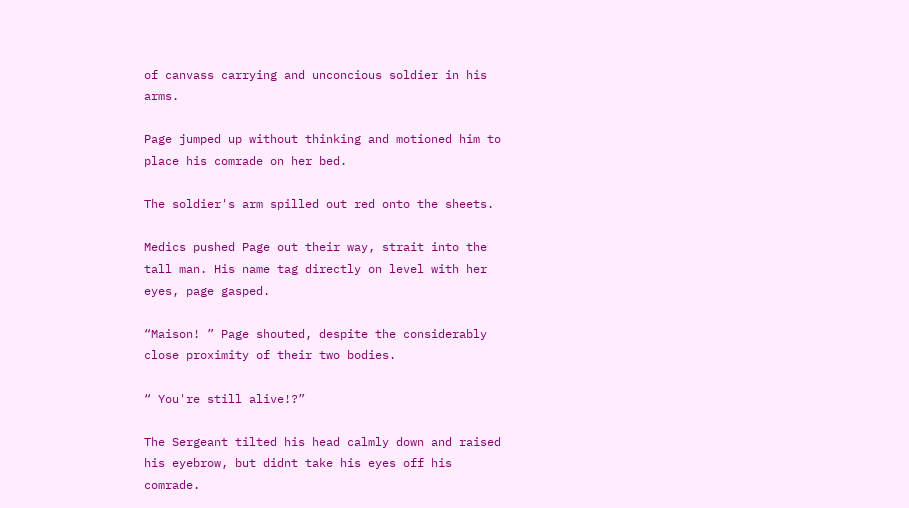of canvass carrying and unconcious soldier in his arms.

Page jumped up without thinking and motioned him to place his comrade on her bed.

The soldier's arm spilled out red onto the sheets.

Medics pushed Page out their way, strait into the tall man. His name tag directly on level with her eyes, page gasped.

“Maison! ” Page shouted, despite the considerably close proximity of their two bodies.

“ You're still alive!?”

The Sergeant tilted his head calmly down and raised his eyebrow, but didnt take his eyes off his comrade.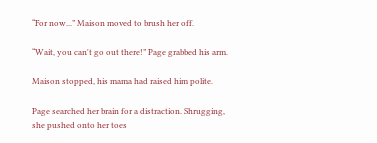“For now...” Maison moved to brush her off.

“Wait, you can't go out there!” Page grabbed his arm.

Maison stopped, his mama had raised him polite.

Page searched her brain for a distraction. Shrugging, she pushed onto her toes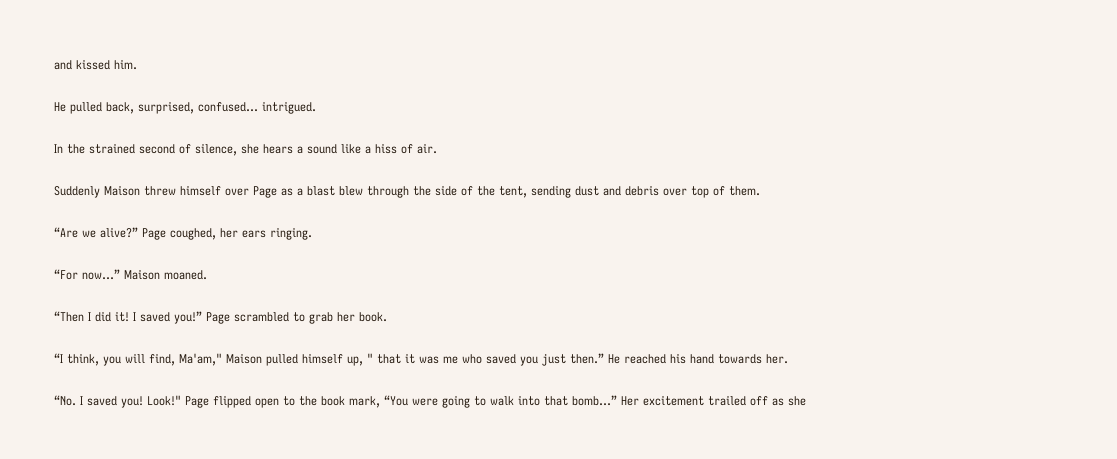and kissed him.

He pulled back, surprised, confused... intrigued.

In the strained second of silence, she hears a sound like a hiss of air.

Suddenly Maison threw himself over Page as a blast blew through the side of the tent, sending dust and debris over top of them.

“Are we alive?” Page coughed, her ears ringing.

“For now…” Maison moaned.

“Then I did it! I saved you!” Page scrambled to grab her book.

“I think, you will find, Ma'am," Maison pulled himself up, " that it was me who saved you just then.” He reached his hand towards her.

“No. I saved you! Look!" Page flipped open to the book mark, “You were going to walk into that bomb…” Her excitement trailed off as she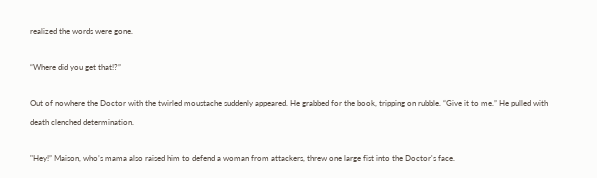realized the words were gone.

“Where did you get that!?”

Out of nowhere the Doctor with the twirled moustache suddenly appeared. He grabbed for the book, tripping on rubble. “Give it to me.” He pulled with death clenched determination.

"Hey!” Maison, who’s mama also raised him to defend a woman from attackers, threw one large fist into the Doctor's face.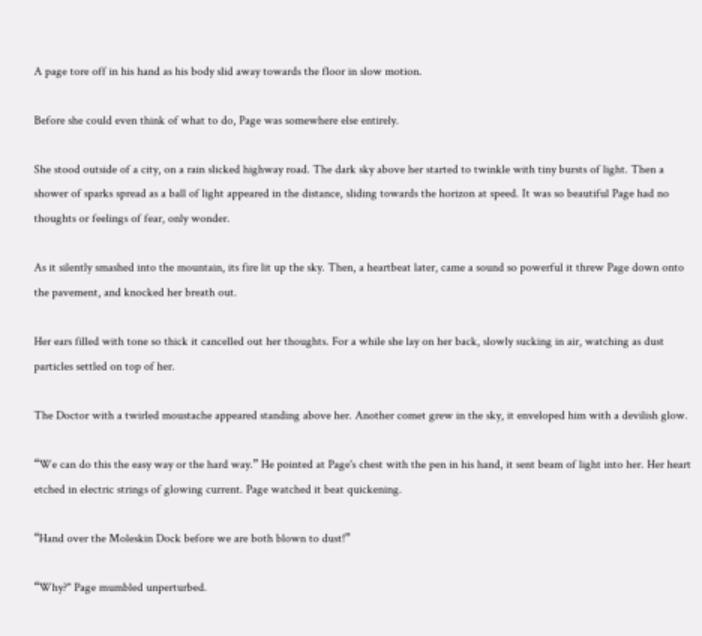A page tore off in his hand as his body slid away towards the floor in slow motion.

Before she could even think of what to do, Page was somewhere else entirely.

She stood outside of a city, on a rain slicked highway road. The dark sky above her started to twinkle with tiny bursts of light. Then a shower of sparks spread as a ball of light appeared in the distance, sliding towards the horizon at speed. It was so beautiful Page had no thoughts or feelings of fear, only wonder.

As it silently smashed into the mountain, its fire lit up the sky. Then, a heartbeat later, came a sound so powerful it threw Page down onto the pavement, and knocked her breath out.

Her ears filled with tone so thick it cancelled out her thoughts. For a while she lay on her back, slowly sucking in air, watching as dust particles settled on top of her.

The Doctor with a twirled moustache appeared standing above her. Another comet grew in the sky, it enveloped him with a devilish glow.

“We can do this the easy way or the hard way.” He pointed at Page's chest with the pen in his hand, it sent beam of light into her. Her heart etched in electric strings of glowing current. Page watched it beat quickening.

“Hand over the Moleskin Dock before we are both blown to dust!”

“Why?" Page mumbled unperturbed.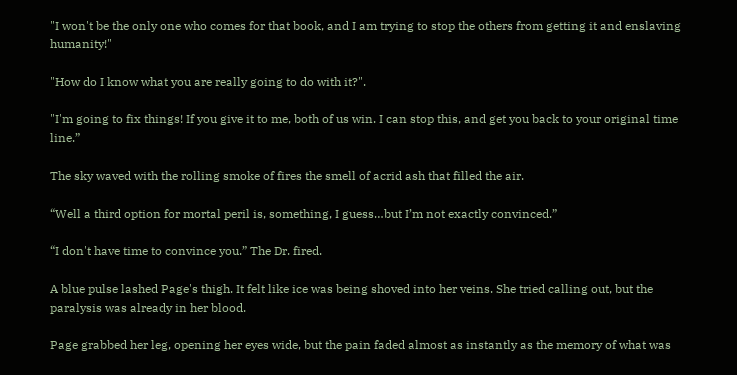"I won't be the only one who comes for that book, and I am trying to stop the others from getting it and enslaving humanity!"

"How do I know what you are really going to do with it?".

"I'm going to fix things! If you give it to me, both of us win. I can stop this, and get you back to your original time line.”

The sky waved with the rolling smoke of fires the smell of acrid ash that filled the air.

“Well a third option for mortal peril is, something, I guess…but I’m not exactly convinced.”

“I don't have time to convince you.” The Dr. fired.

A blue pulse lashed Page's thigh. It felt like ice was being shoved into her veins. She tried calling out, but the paralysis was already in her blood.

Page grabbed her leg, opening her eyes wide, but the pain faded almost as instantly as the memory of what was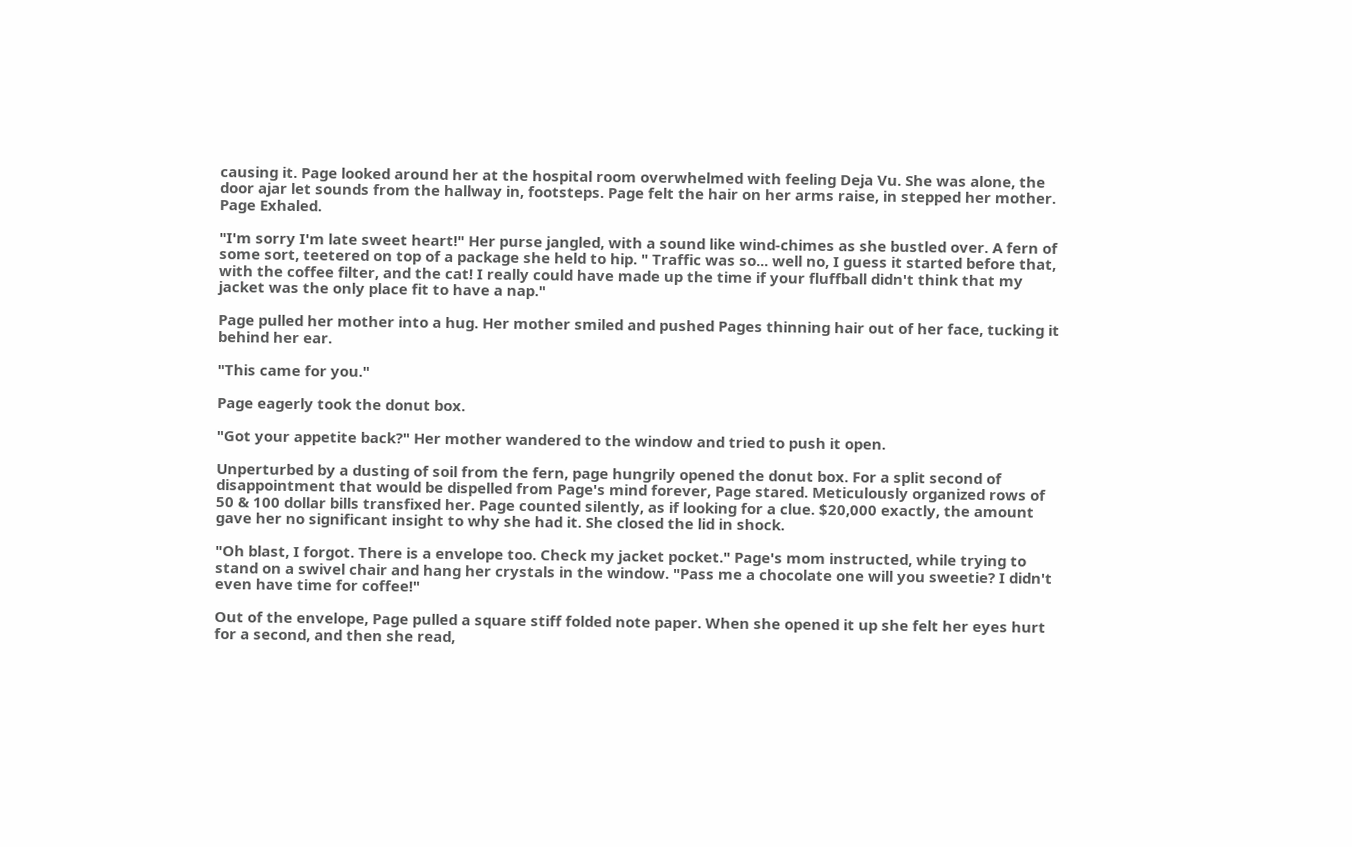causing it. Page looked around her at the hospital room overwhelmed with feeling Deja Vu. She was alone, the door ajar let sounds from the hallway in, footsteps. Page felt the hair on her arms raise, in stepped her mother. Page Exhaled.

"I'm sorry I'm late sweet heart!" Her purse jangled, with a sound like wind-chimes as she bustled over. A fern of some sort, teetered on top of a package she held to hip. " Traffic was so... well no, I guess it started before that, with the coffee filter, and the cat! I really could have made up the time if your fluffball didn't think that my jacket was the only place fit to have a nap."

Page pulled her mother into a hug. Her mother smiled and pushed Pages thinning hair out of her face, tucking it behind her ear.

"This came for you."

Page eagerly took the donut box.

"Got your appetite back?" Her mother wandered to the window and tried to push it open.

Unperturbed by a dusting of soil from the fern, page hungrily opened the donut box. For a split second of disappointment that would be dispelled from Page's mind forever, Page stared. Meticulously organized rows of 50 & 100 dollar bills transfixed her. Page counted silently, as if looking for a clue. $20,000 exactly, the amount gave her no significant insight to why she had it. She closed the lid in shock.

"Oh blast, I forgot. There is a envelope too. Check my jacket pocket." Page's mom instructed, while trying to stand on a swivel chair and hang her crystals in the window. "Pass me a chocolate one will you sweetie? I didn't even have time for coffee!"

Out of the envelope, Page pulled a square stiff folded note paper. When she opened it up she felt her eyes hurt for a second, and then she read,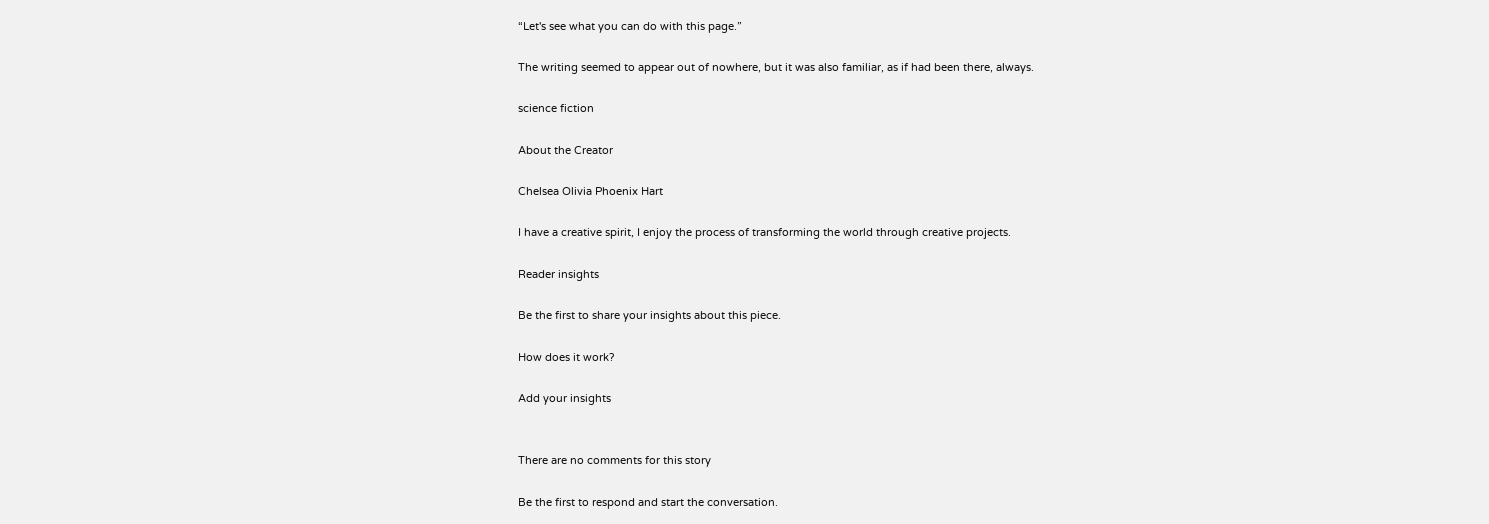“Let's see what you can do with this page.”

The writing seemed to appear out of nowhere, but it was also familiar, as if had been there, always.

science fiction

About the Creator

Chelsea Olivia Phoenix Hart

I have a creative spirit, I enjoy the process of transforming the world through creative projects.

Reader insights

Be the first to share your insights about this piece.

How does it work?

Add your insights


There are no comments for this story

Be the first to respond and start the conversation.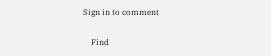Sign in to comment

    Find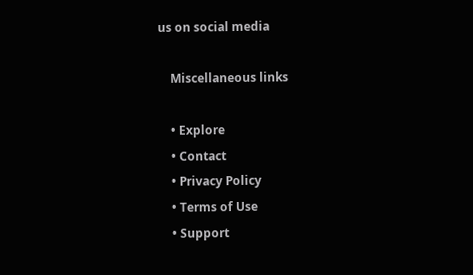us on social media

    Miscellaneous links

    • Explore
    • Contact
    • Privacy Policy
    • Terms of Use
    • Support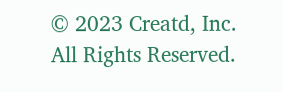© 2023 Creatd, Inc. All Rights Reserved.